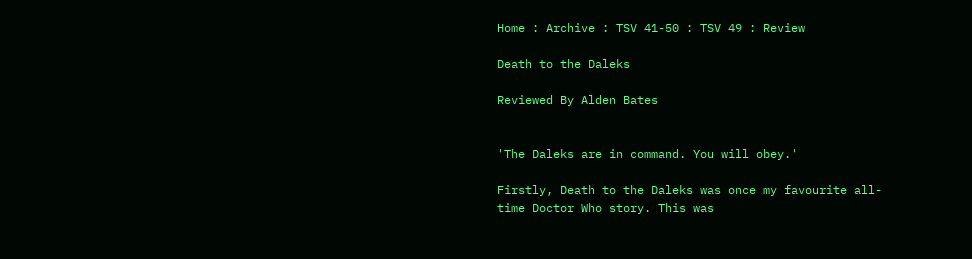Home : Archive : TSV 41-50 : TSV 49 : Review

Death to the Daleks

Reviewed By Alden Bates


'The Daleks are in command. You will obey.'

Firstly, Death to the Daleks was once my favourite all-time Doctor Who story. This was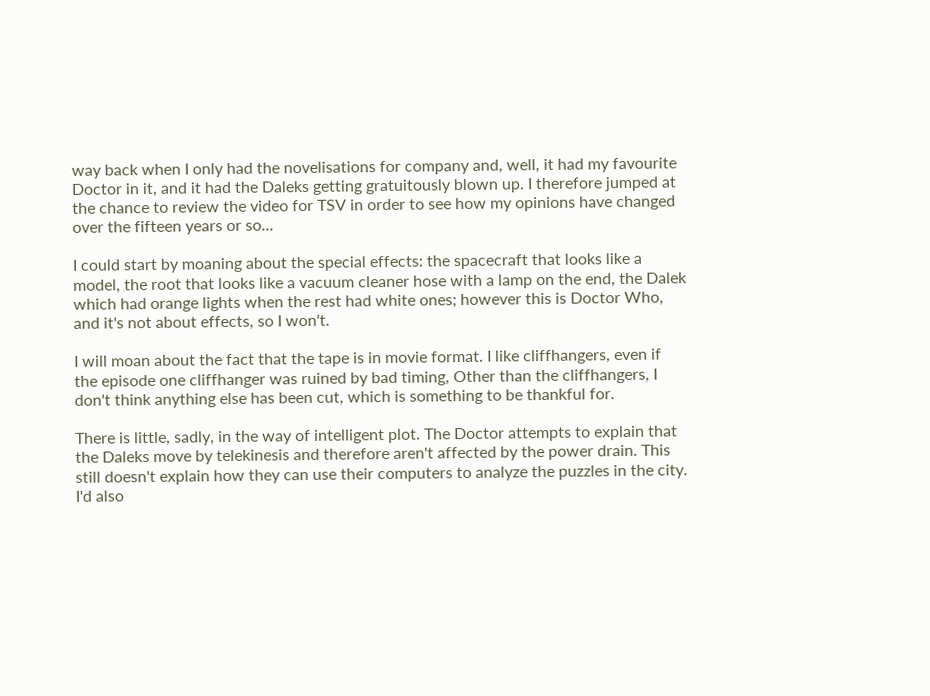way back when I only had the novelisations for company and, well, it had my favourite Doctor in it, and it had the Daleks getting gratuitously blown up. I therefore jumped at the chance to review the video for TSV in order to see how my opinions have changed over the fifteen years or so...

I could start by moaning about the special effects: the spacecraft that looks like a model, the root that looks like a vacuum cleaner hose with a lamp on the end, the Dalek which had orange lights when the rest had white ones; however this is Doctor Who, and it's not about effects, so I won't.

I will moan about the fact that the tape is in movie format. I like cliffhangers, even if the episode one cliffhanger was ruined by bad timing, Other than the cliffhangers, I don't think anything else has been cut, which is something to be thankful for.

There is little, sadly, in the way of intelligent plot. The Doctor attempts to explain that the Daleks move by telekinesis and therefore aren't affected by the power drain. This still doesn't explain how they can use their computers to analyze the puzzles in the city. I'd also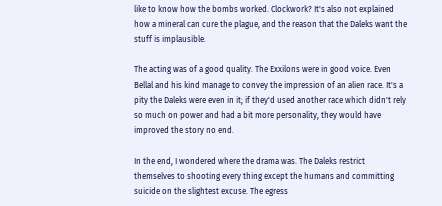like to know how the bombs worked. Clockwork? It's also not explained how a mineral can cure the plague, and the reason that the Daleks want the stuff is implausible.

The acting was of a good quality. The Exxilons were in good voice. Even Bellal and his kind manage to convey the impression of an alien race. It's a pity the Daleks were even in it; if they'd used another race which didn't rely so much on power and had a bit more personality, they would have improved the story no end.

In the end, I wondered where the drama was. The Daleks restrict themselves to shooting every thing except the humans and committing suicide on the slightest excuse. The egress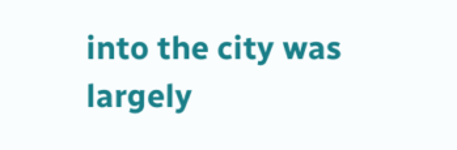into the city was largely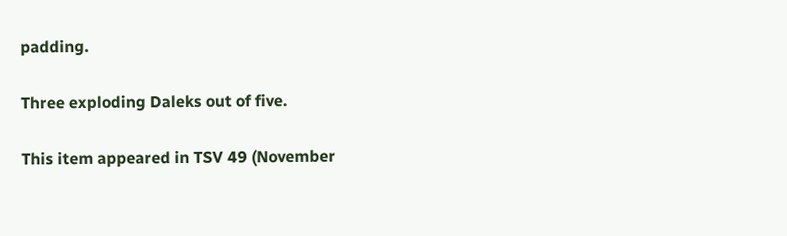padding.

Three exploding Daleks out of five.

This item appeared in TSV 49 (November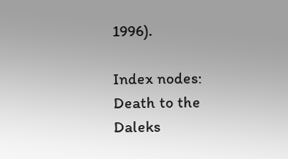1996).

Index nodes: Death to the Daleks